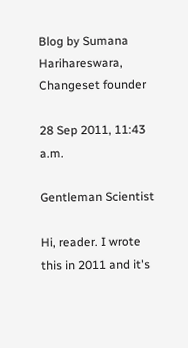Blog by Sumana Harihareswara, Changeset founder

28 Sep 2011, 11:43 a.m.

Gentleman Scientist

Hi, reader. I wrote this in 2011 and it's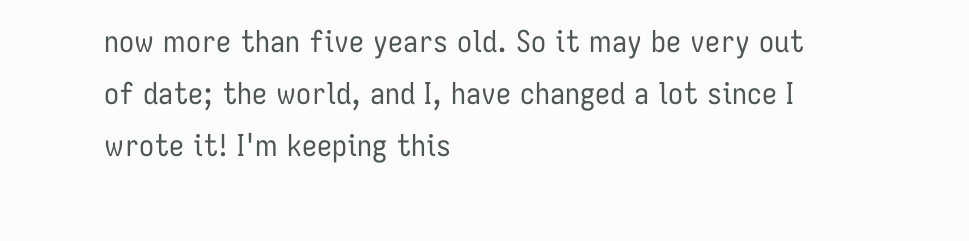now more than five years old. So it may be very out of date; the world, and I, have changed a lot since I wrote it! I'm keeping this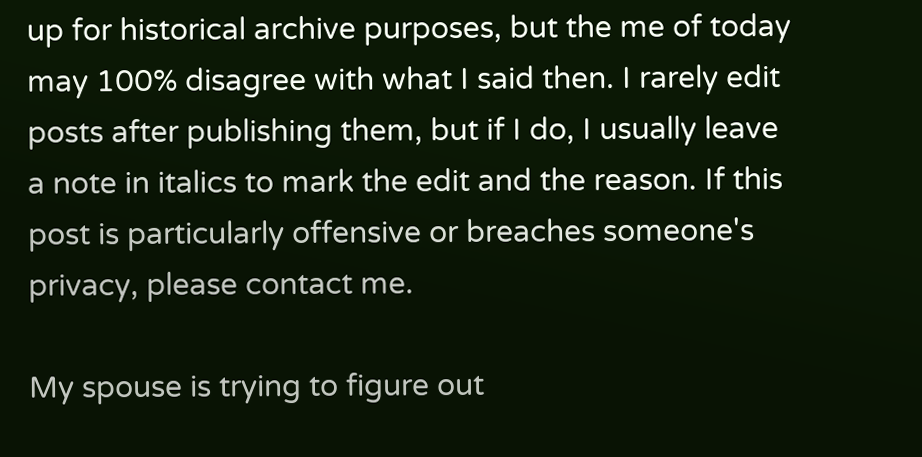up for historical archive purposes, but the me of today may 100% disagree with what I said then. I rarely edit posts after publishing them, but if I do, I usually leave a note in italics to mark the edit and the reason. If this post is particularly offensive or breaches someone's privacy, please contact me.

My spouse is trying to figure out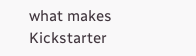what makes Kickstarter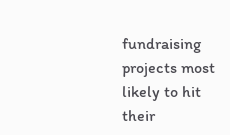fundraising projects most likely to hit their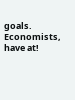goals. Economists, have at!